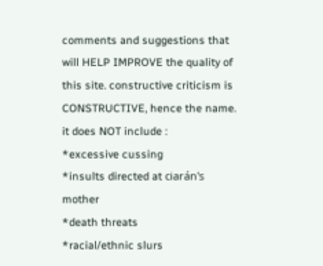comments and suggestions that will HELP IMPROVE the quality of this site. constructive criticism is CONSTRUCTIVE, hence the name. it does NOT include :
*excessive cussing
*insults directed at ciarán's mother
*death threats
*racial/ethnic slurs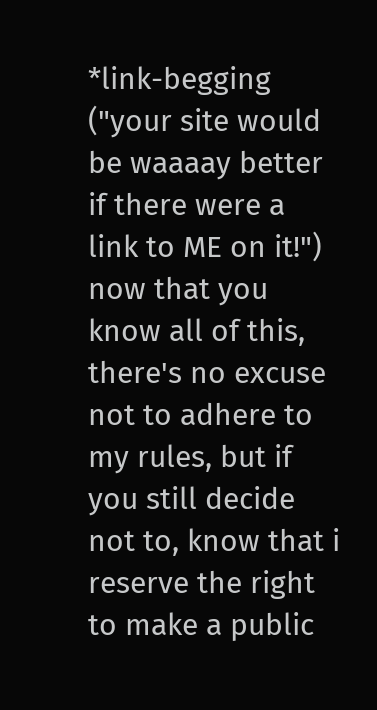*link-begging ("your site would be waaaay better if there were a link to ME on it!")
now that you know all of this, there's no excuse not to adhere to my rules, but if you still decide not to, know that i reserve the right to make a public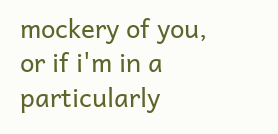mockery of you, or if i'm in a particularly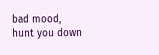bad mood, hunt you down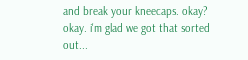and break your kneecaps. okay? okay. i'm glad we got that sorted out...